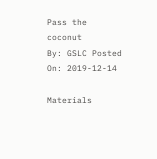Pass the coconut
By: GSLC Posted On: 2019-12-14

Materials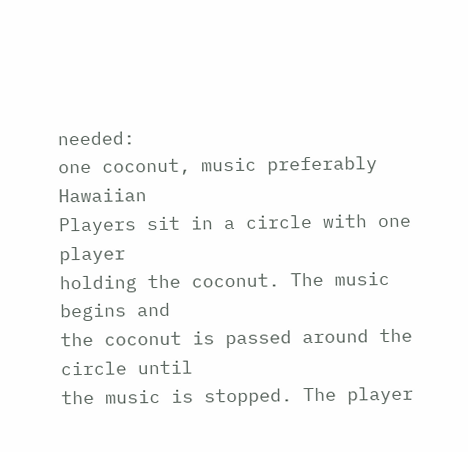needed:
one coconut, music preferably Hawaiian
Players sit in a circle with one player
holding the coconut. The music begins and
the coconut is passed around the circle until
the music is stopped. The player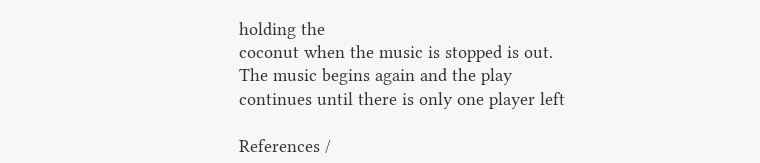holding the
coconut when the music is stopped is out.
The music begins again and the play
continues until there is only one player left

References /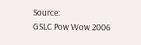Source:
GSLC Pow Wow 2006